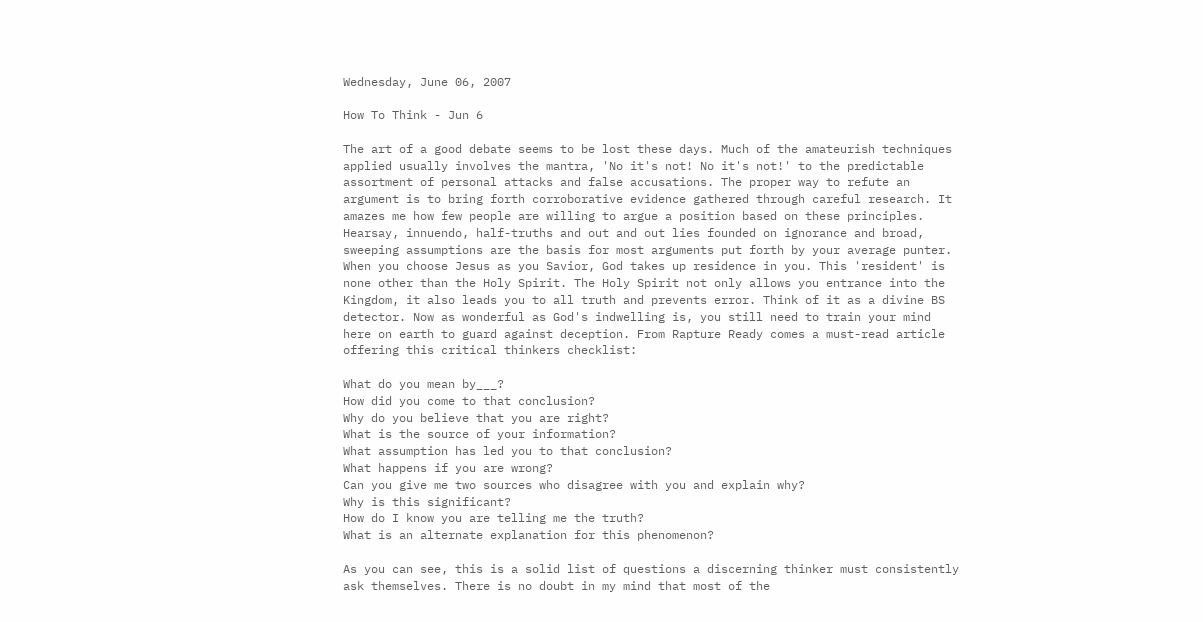Wednesday, June 06, 2007

How To Think - Jun 6

The art of a good debate seems to be lost these days. Much of the amateurish techniques applied usually involves the mantra, 'No it's not! No it's not!' to the predictable assortment of personal attacks and false accusations. The proper way to refute an argument is to bring forth corroborative evidence gathered through careful research. It amazes me how few people are willing to argue a position based on these principles. Hearsay, innuendo, half-truths and out and out lies founded on ignorance and broad, sweeping assumptions are the basis for most arguments put forth by your average punter. When you choose Jesus as you Savior, God takes up residence in you. This 'resident' is none other than the Holy Spirit. The Holy Spirit not only allows you entrance into the Kingdom, it also leads you to all truth and prevents error. Think of it as a divine BS detector. Now as wonderful as God's indwelling is, you still need to train your mind here on earth to guard against deception. From Rapture Ready comes a must-read article offering this critical thinkers checklist:

What do you mean by___?
How did you come to that conclusion?
Why do you believe that you are right?
What is the source of your information?
What assumption has led you to that conclusion?
What happens if you are wrong?
Can you give me two sources who disagree with you and explain why?
Why is this significant?
How do I know you are telling me the truth?
What is an alternate explanation for this phenomenon?

As you can see, this is a solid list of questions a discerning thinker must consistently ask themselves. There is no doubt in my mind that most of the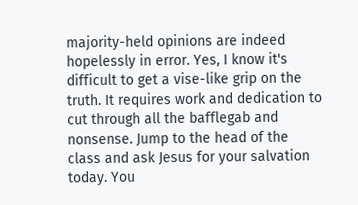majority-held opinions are indeed hopelessly in error. Yes, I know it's difficult to get a vise-like grip on the truth. It requires work and dedication to cut through all the bafflegab and nonsense. Jump to the head of the class and ask Jesus for your salvation today. You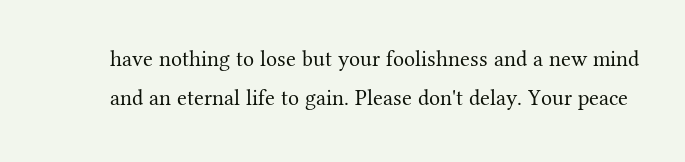have nothing to lose but your foolishness and a new mind and an eternal life to gain. Please don't delay. Your peace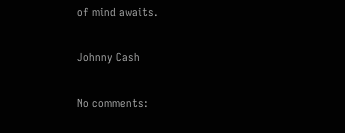of mind awaits.

Johnny Cash

No comments: